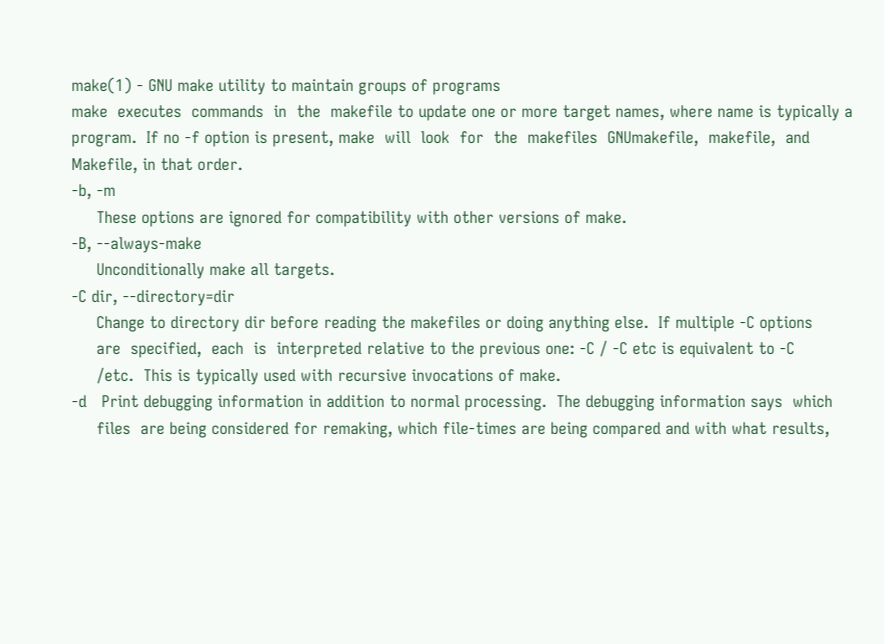make(1) - GNU make utility to maintain groups of programs
make  executes  commands  in  the  makefile to update one or more target names, where name is typically a
program.  If no -f option is present, make  will  look  for  the  makefiles  GNUmakefile,  makefile,  and
Makefile, in that order.
-b, -m
     These options are ignored for compatibility with other versions of make.
-B, --always-make
     Unconditionally make all targets.
-C dir, --directory=dir
     Change to directory dir before reading the makefiles or doing anything else.  If multiple -C options
     are  specified,  each  is  interpreted relative to the previous one: -C / -C etc is equivalent to -C
     /etc.  This is typically used with recursive invocations of make.
-d   Print debugging information in addition to normal processing.  The debugging information says  which
     files  are being considered for remaking, which file-times are being compared and with what results,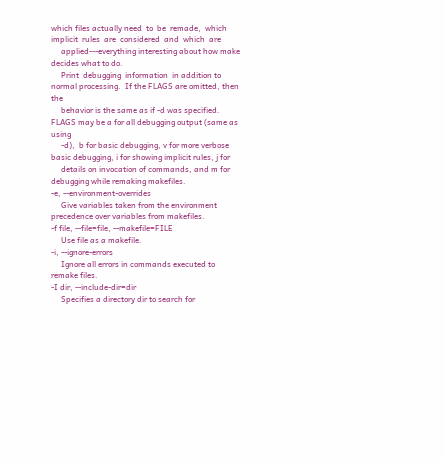which files actually need  to  be  remade,  which  implicit  rules  are  considered  and  which  are
     applied---everything interesting about how make decides what to do.
     Print  debugging  information  in addition to normal processing.  If the FLAGS are omitted, then the
     behavior is the same as if -d was specified.  FLAGS may be a for all debugging output (same as using
     -d),  b for basic debugging, v for more verbose basic debugging, i for showing implicit rules, j for
     details on invocation of commands, and m for debugging while remaking makefiles.
-e, --environment-overrides
     Give variables taken from the environment precedence over variables from makefiles.
-f file, --file=file, --makefile=FILE
     Use file as a makefile.
-i, --ignore-errors
     Ignore all errors in commands executed to remake files.
-I dir, --include-dir=dir
     Specifies a directory dir to search for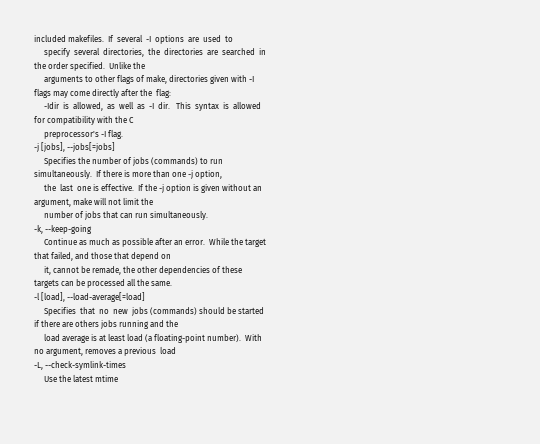included makefiles.  If  several  -I  options  are  used  to
     specify  several  directories,  the  directories  are  searched  in the order specified.  Unlike the
     arguments to other flags of make, directories given with -I flags may come directly after the  flag:
     -Idir  is  allowed,  as  well  as  -I  dir.   This  syntax  is  allowed for compatibility with the C
     preprocessor's -I flag.
-j [jobs], --jobs[=jobs]
     Specifies the number of jobs (commands) to run simultaneously.  If there is more than one -j option,
     the  last  one is effective.  If the -j option is given without an argument, make will not limit the
     number of jobs that can run simultaneously.
-k, --keep-going
     Continue as much as possible after an error.  While the target that failed, and those that depend on
     it, cannot be remade, the other dependencies of these targets can be processed all the same.
-l [load], --load-average[=load]
     Specifies  that  no  new  jobs (commands) should be started if there are others jobs running and the
     load average is at least load (a floating-point number).  With no argument, removes a previous  load
-L, --check-symlink-times
     Use the latest mtime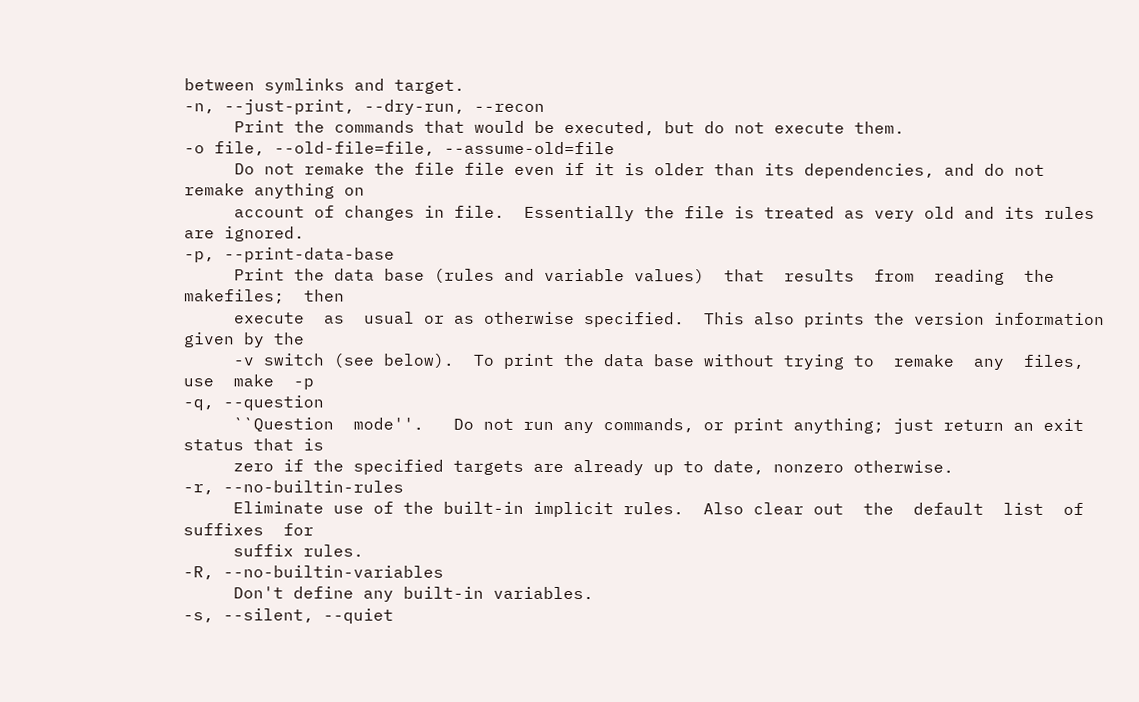between symlinks and target.
-n, --just-print, --dry-run, --recon
     Print the commands that would be executed, but do not execute them.
-o file, --old-file=file, --assume-old=file
     Do not remake the file file even if it is older than its dependencies, and do not remake anything on
     account of changes in file.  Essentially the file is treated as very old and its rules are ignored.
-p, --print-data-base
     Print the data base (rules and variable values)  that  results  from  reading  the  makefiles;  then
     execute  as  usual or as otherwise specified.  This also prints the version information given by the
     -v switch (see below).  To print the data base without trying to  remake  any  files,  use  make  -p
-q, --question
     ``Question  mode''.   Do not run any commands, or print anything; just return an exit status that is
     zero if the specified targets are already up to date, nonzero otherwise.
-r, --no-builtin-rules
     Eliminate use of the built-in implicit rules.  Also clear out  the  default  list  of  suffixes  for
     suffix rules.
-R, --no-builtin-variables
     Don't define any built-in variables.
-s, --silent, --quiet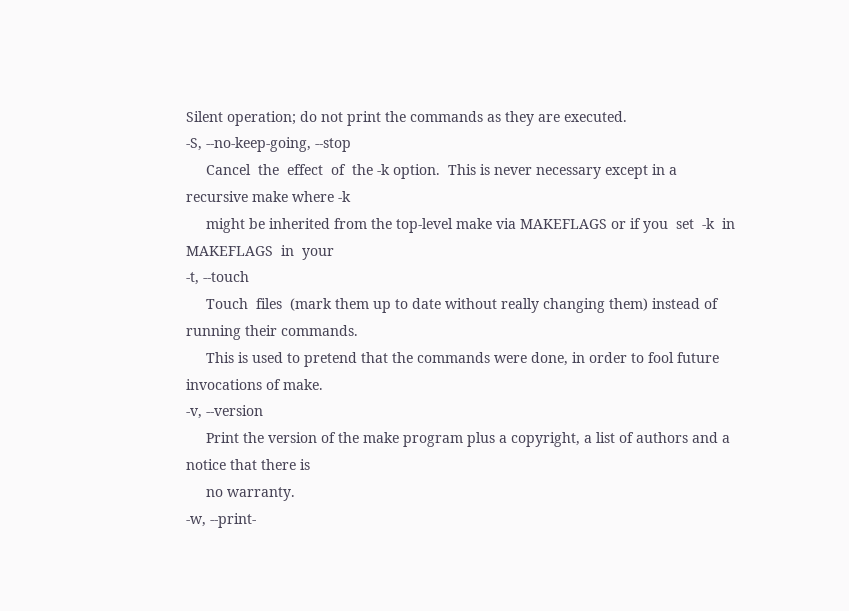Silent operation; do not print the commands as they are executed.
-S, --no-keep-going, --stop
     Cancel  the  effect  of  the -k option.  This is never necessary except in a recursive make where -k
     might be inherited from the top-level make via MAKEFLAGS or if you  set  -k  in  MAKEFLAGS  in  your
-t, --touch
     Touch  files  (mark them up to date without really changing them) instead of running their commands.
     This is used to pretend that the commands were done, in order to fool future invocations of make.
-v, --version
     Print the version of the make program plus a copyright, a list of authors and a notice that there is
     no warranty.
-w, --print-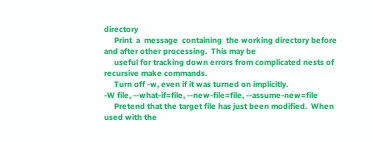directory
     Print  a  message  containing  the working directory before and after other processing.  This may be
     useful for tracking down errors from complicated nests of recursive make commands.
     Turn off -w, even if it was turned on implicitly.
-W file, --what-if=file, --new-file=file, --assume-new=file
     Pretend that the target file has just been modified.  When used with the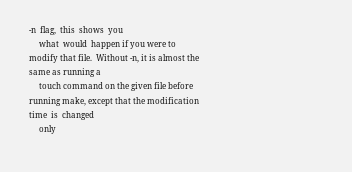-n  flag,  this  shows  you
     what  would  happen if you were to modify that file.  Without -n, it is almost the same as running a
     touch command on the given file before running make, except that the modification  time  is  changed
     only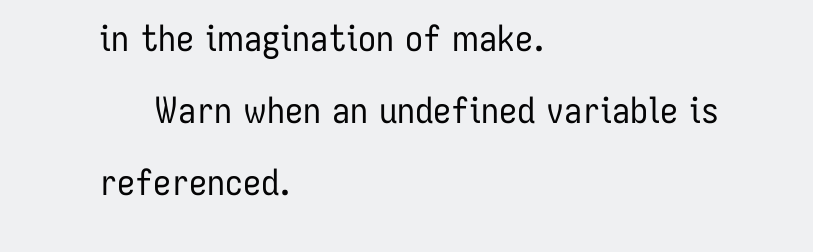in the imagination of make.
     Warn when an undefined variable is referenced.